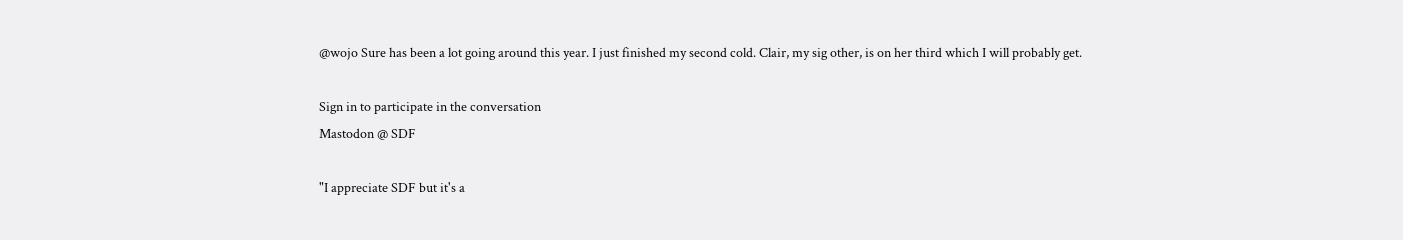@wojo Sure has been a lot going around this year. I just finished my second cold. Clair, my sig other, is on her third which I will probably get.

Sign in to participate in the conversation
Mastodon @ SDF

"I appreciate SDF but it's a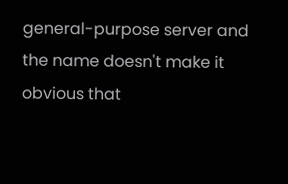general-purpose server and the name doesn't make it obvious that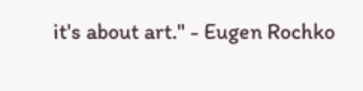it's about art." - Eugen Rochko